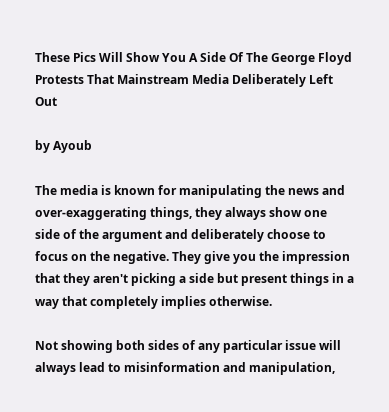These Pics Will Show You A Side Of The George Floyd Protests That Mainstream Media Deliberately Left Out

by Ayoub

The media is known for manipulating the news and over-exaggerating things, they always show one side of the argument and deliberately choose to focus on the negative. They give you the impression that they aren't picking a side but present things in a way that completely implies otherwise.

Not showing both sides of any particular issue will always lead to misinformation and manipulation,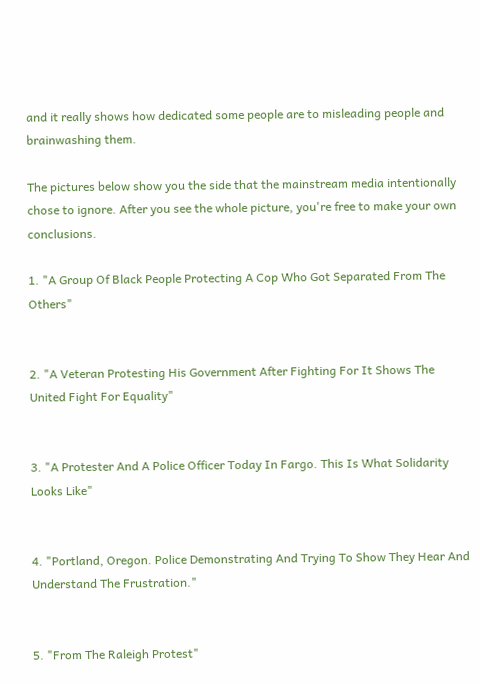and it really shows how dedicated some people are to misleading people and brainwashing them.

The pictures below show you the side that the mainstream media intentionally chose to ignore. After you see the whole picture, you're free to make your own conclusions.

1. "A Group Of Black People Protecting A Cop Who Got Separated From The Others"


2. "A Veteran Protesting His Government After Fighting For It Shows The United Fight For Equality"


3. "A Protester And A Police Officer Today In Fargo. This Is What Solidarity Looks Like"


4. "Portland, Oregon. Police Demonstrating And Trying To Show They Hear And Understand The Frustration."


5. "From The Raleigh Protest"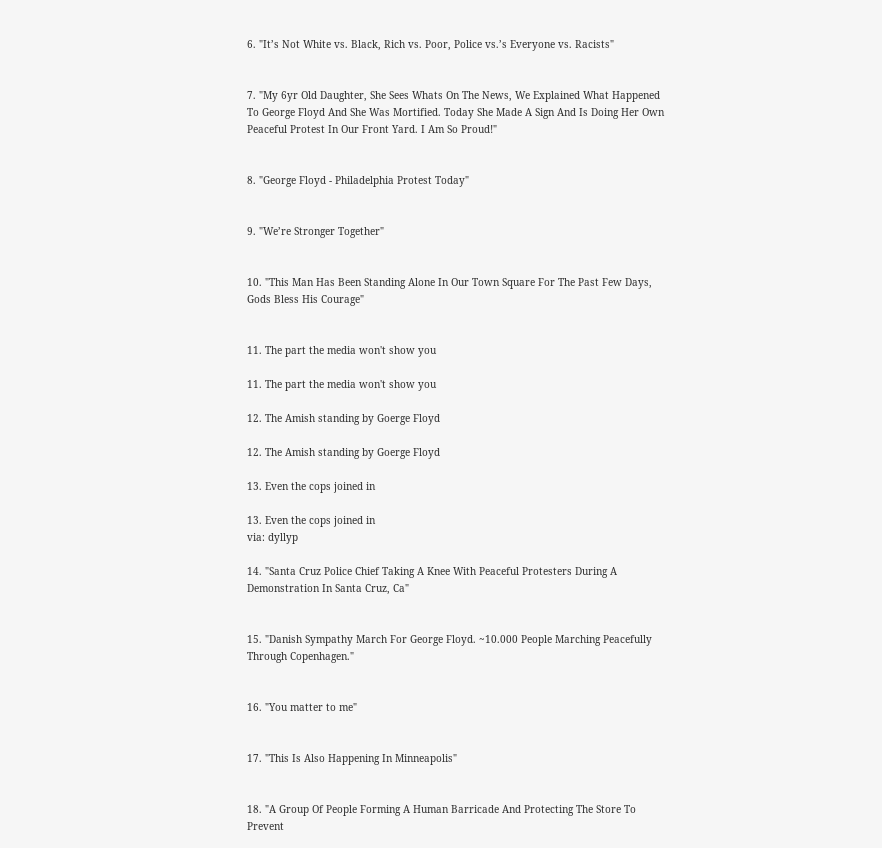6. "It’s Not White vs. Black, Rich vs. Poor, Police vs.’s Everyone vs. Racists"


7. "My 6yr Old Daughter, She Sees Whats On The News, We Explained What Happened To George Floyd And She Was Mortified. Today She Made A Sign And Is Doing Her Own Peaceful Protest In Our Front Yard. I Am So Proud!"


8. "George Floyd - Philadelphia Protest Today"


9. "We’re Stronger Together"


10. "This Man Has Been Standing Alone In Our Town Square For The Past Few Days, Gods Bless His Courage"


11. The part the media won't show you

11. The part the media won't show you

12. The Amish standing by Goerge Floyd

12. The Amish standing by Goerge Floyd

13. Even the cops joined in

13. Even the cops joined in
via: dyllyp

14. "Santa Cruz Police Chief Taking A Knee With Peaceful Protesters During A Demonstration In Santa Cruz, Ca"


15. "Danish Sympathy March For George Floyd. ~10.000 People Marching Peacefully Through Copenhagen."


16. "You matter to me"


17. "This Is Also Happening In Minneapolis"


18. "A Group Of People Forming A Human Barricade And Protecting The Store To Prevent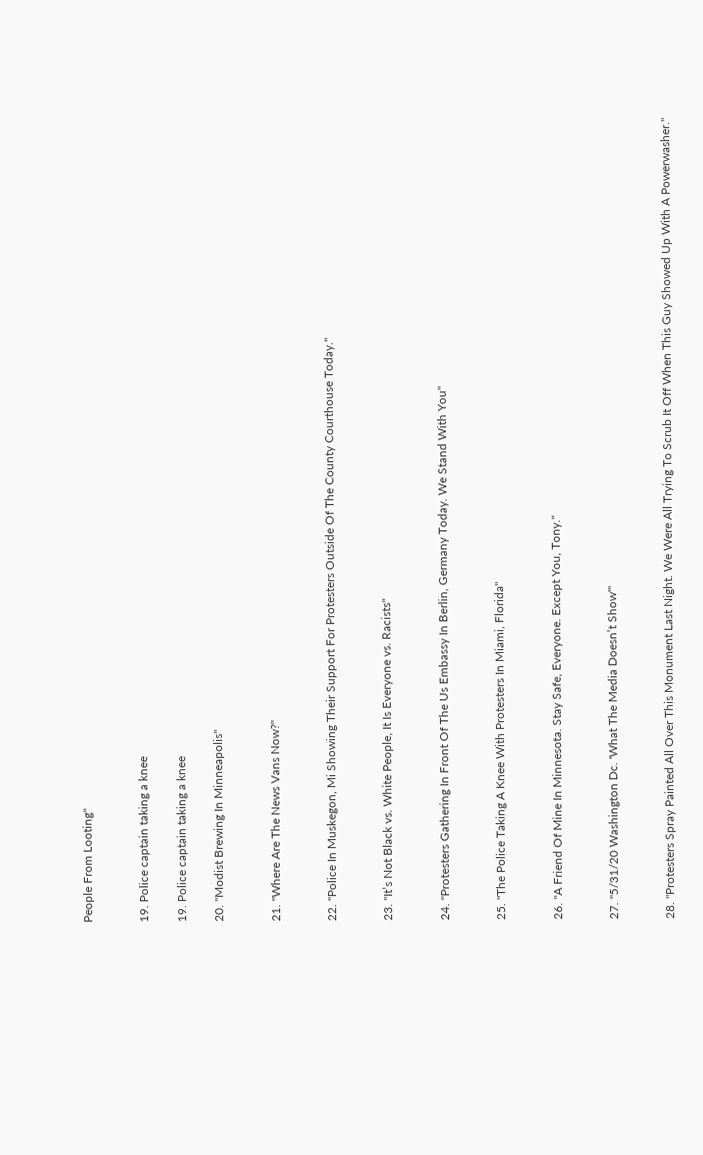People From Looting"


19. Police captain taking a knee

19. Police captain taking a knee

20. "Modist Brewing In Minneapolis"


21. "Where Are The News Vans Now?"


22. "Police In Muskegon, Mi Showing Their Support For Protesters Outside Of The County Courthouse Today."


23. "It’s Not Black vs. White People, It Is Everyone vs. Racists"


24. "Protesters Gathering In Front Of The Us Embassy In Berlin, Germany Today. We Stand With You"


25. "The Police Taking A Knee With Protesters In Miami, Florida"


26. "A Friend Of Mine In Minnesota. Stay Safe, Everyone. Except You, Tony."


27. "5/31/20 Washington Dc. 'What The Media Doesn’t Show'"


28. "Protesters Spray Painted All Over This Monument Last Night. We Were All Trying To Scrub It Off When This Guy Showed Up With A Powerwasher."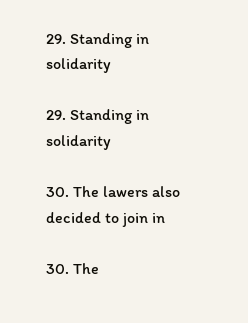29. Standing in solidarity

29. Standing in solidarity

30. The lawers also decided to join in

30. The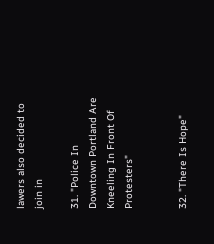lawers also decided to join in

31. "Police In Downtown Portland Are Kneeling In Front Of Protesters"


32. "There Is Hope"